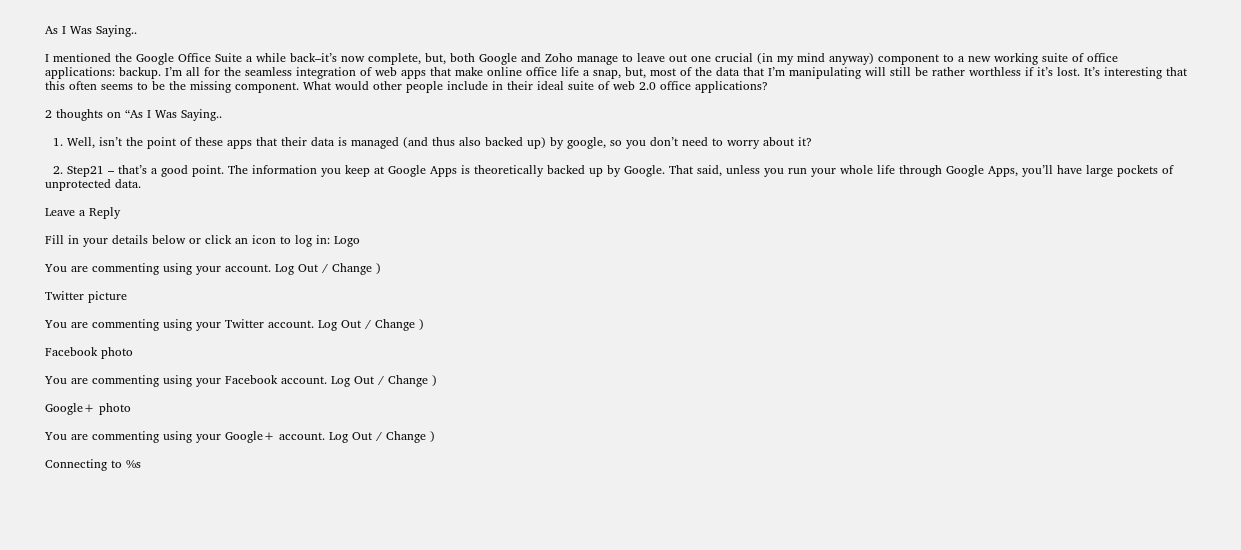As I Was Saying..

I mentioned the Google Office Suite a while back–it’s now complete, but, both Google and Zoho manage to leave out one crucial (in my mind anyway) component to a new working suite of office applications: backup. I’m all for the seamless integration of web apps that make online office life a snap, but, most of the data that I’m manipulating will still be rather worthless if it’s lost. It’s interesting that this often seems to be the missing component. What would other people include in their ideal suite of web 2.0 office applications?

2 thoughts on “As I Was Saying..

  1. Well, isn’t the point of these apps that their data is managed (and thus also backed up) by google, so you don’t need to worry about it?

  2. Step21 – that’s a good point. The information you keep at Google Apps is theoretically backed up by Google. That said, unless you run your whole life through Google Apps, you’ll have large pockets of unprotected data.

Leave a Reply

Fill in your details below or click an icon to log in: Logo

You are commenting using your account. Log Out / Change )

Twitter picture

You are commenting using your Twitter account. Log Out / Change )

Facebook photo

You are commenting using your Facebook account. Log Out / Change )

Google+ photo

You are commenting using your Google+ account. Log Out / Change )

Connecting to %s